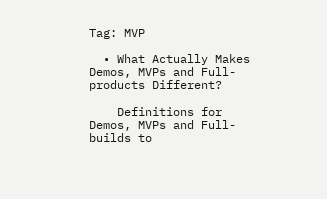Tag: MVP

  • What Actually Makes Demos, MVPs and Full-products Different?

    Definitions for Demos, MVPs and Full-builds to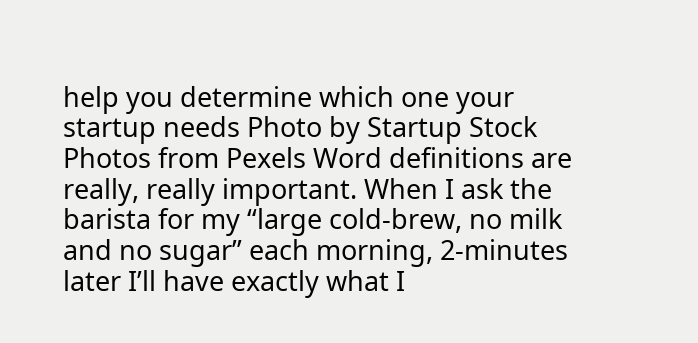help you determine which one your startup needs Photo by Startup Stock Photos from Pexels Word definitions are really, really important. When I ask the barista for my “large cold-brew, no milk and no sugar” each morning, 2-minutes later I’ll have exactly what I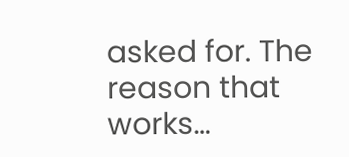asked for. The reason that works…